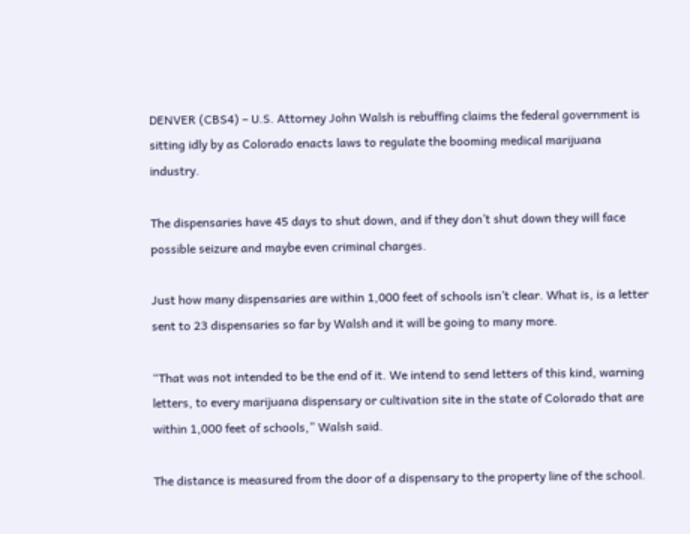DENVER (CBS4) – U.S. Attorney John Walsh is rebuffing claims the federal government is sitting idly by as Colorado enacts laws to regulate the booming medical marijuana industry.

The dispensaries have 45 days to shut down, and if they don’t shut down they will face possible seizure and maybe even criminal charges.

Just how many dispensaries are within 1,000 feet of schools isn’t clear. What is, is a letter sent to 23 dispensaries so far by Walsh and it will be going to many more.

“That was not intended to be the end of it. We intend to send letters of this kind, warning letters, to every marijuana dispensary or cultivation site in the state of Colorado that are within 1,000 feet of schools,” Walsh said.

The distance is measured from the door of a dispensary to the property line of the school.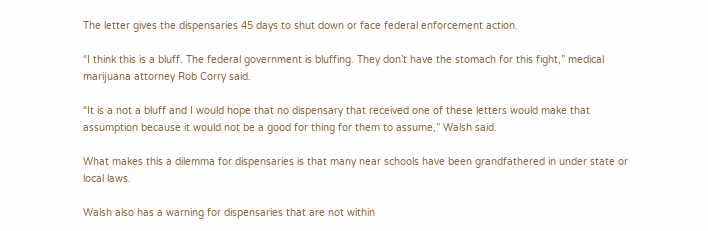The letter gives the dispensaries 45 days to shut down or face federal enforcement action.

“I think this is a bluff. The federal government is bluffing. They don’t have the stomach for this fight,” medical marijuana attorney Rob Corry said.

“It is a not a bluff and I would hope that no dispensary that received one of these letters would make that assumption because it would not be a good for thing for them to assume,” Walsh said.

What makes this a dilemma for dispensaries is that many near schools have been grandfathered in under state or local laws.

Walsh also has a warning for dispensaries that are not within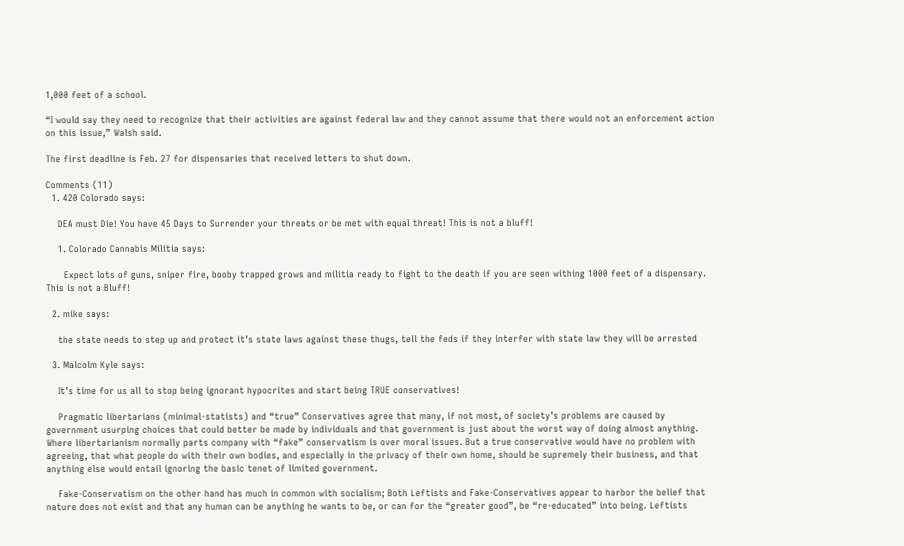1,000 feet of a school.

“I would say they need to recognize that their activities are against federal law and they cannot assume that there would not an enforcement action on this issue,” Walsh said.

The first deadline is Feb. 27 for dispensaries that received letters to shut down.

Comments (11)
  1. 420 Colorado says:

    DEA must Die! You have 45 Days to Surrender your threats or be met with equal threat! This is not a bluff!

    1. Colorado Cannabis Militia says:

      Expect lots of guns, sniper fire, booby trapped grows and militia ready to fight to the death if you are seen withing 1000 feet of a dispensary. This is not a Bluff!

  2. mike says:

    the state needs to step up and protect it’s state laws against these thugs, tell the feds if they interfer with state law they will be arrested

  3. Malcolm Kyle says:

    It’s time for us all to stop being ignorant hypocrites and start being TRUE conservatives!

    Pragmatic libertarians (minimal-statists) and “true” Conservatives agree that many, if not most, of society’s problems are caused by government usurping choices that could better be made by individuals and that government is just about the worst way of doing almost anything. Where libertarianism normally parts company with “fake” conservatism is over moral issues. But a true conservative would have no problem with agreeing, that what people do with their own bodies, and especially in the privacy of their own home, should be supremely their business, and that anything else would entail ignoring the basic tenet of limited government.

    Fake-Conservatism on the other hand has much in common with socialism; Both Leftists and Fake-Conservatives appear to harbor the belief that nature does not exist and that any human can be anything he wants to be, or can for the “greater good”, be “re-educated” into being. Leftists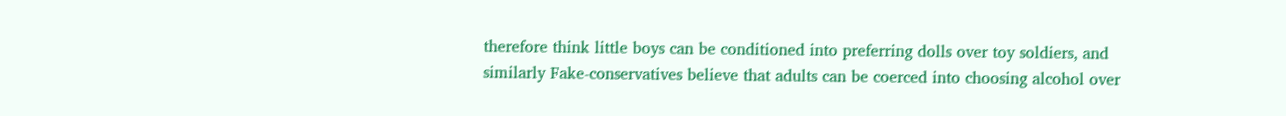therefore think little boys can be conditioned into preferring dolls over toy soldiers, and similarly Fake-conservatives believe that adults can be coerced into choosing alcohol over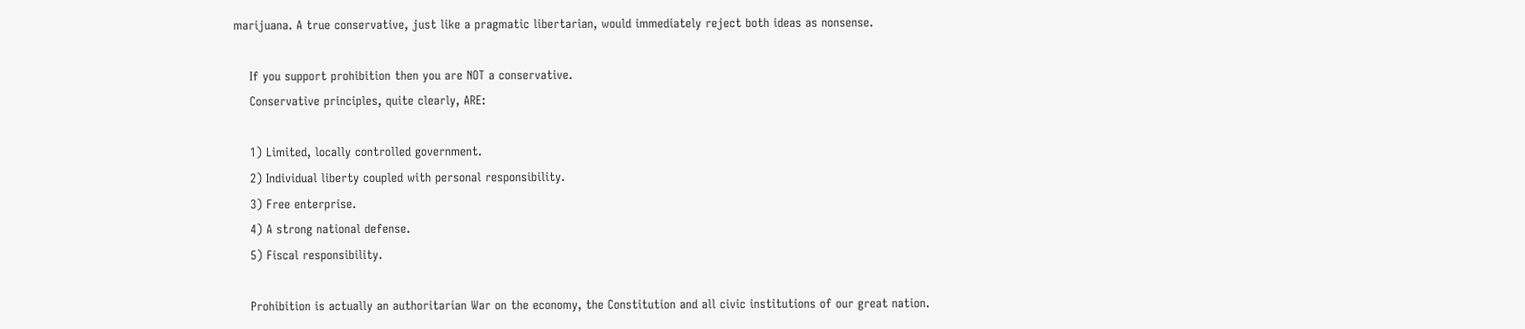marijuana. A true conservative, just like a pragmatic libertarian, would immediately reject both ideas as nonsense.

    If you support prohibition then you are NOT a conservative.
    Conservative principles, quite clearly, ARE:

    1) Limited, locally controlled government.
    2) Individual liberty coupled with personal responsibility.
    3) Free enterprise.
    4) A strong national defense.
    5) Fiscal responsibility.

    Prohibition is actually an authoritarian War on the economy, the Constitution and all civic institutions of our great nation.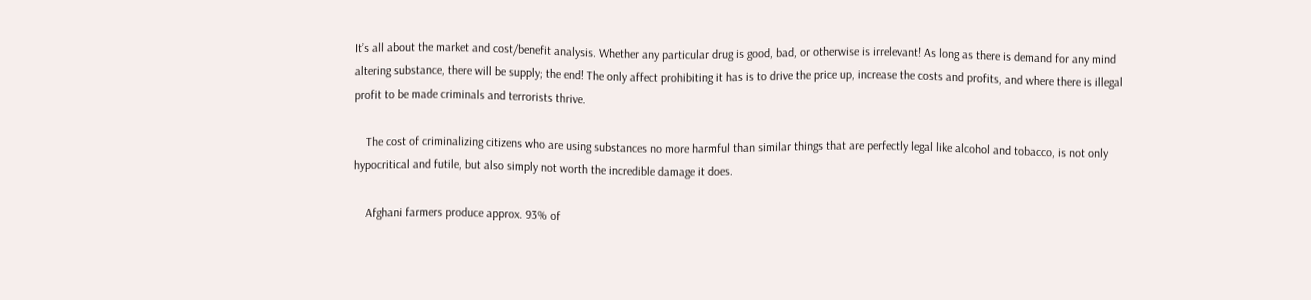It’s all about the market and cost/benefit analysis. Whether any particular drug is good, bad, or otherwise is irrelevant! As long as there is demand for any mind altering substance, there will be supply; the end! The only affect prohibiting it has is to drive the price up, increase the costs and profits, and where there is illegal profit to be made criminals and terrorists thrive.

    The cost of criminalizing citizens who are using substances no more harmful than similar things that are perfectly legal like alcohol and tobacco, is not only hypocritical and futile, but also simply not worth the incredible damage it does.

    Afghani farmers produce approx. 93% of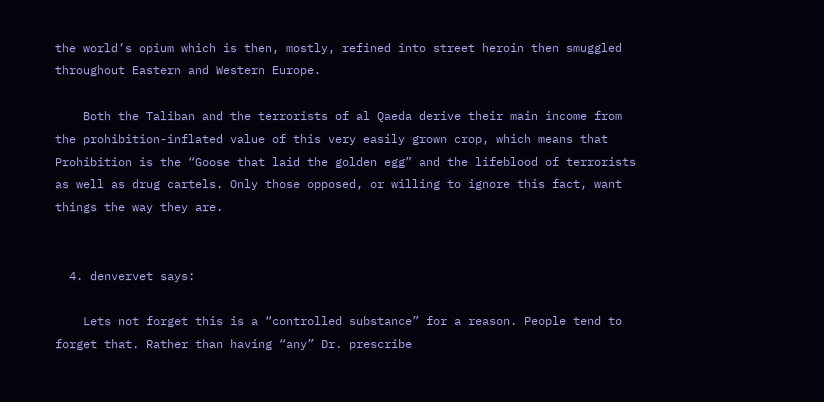the world’s opium which is then, mostly, refined into street heroin then smuggled throughout Eastern and Western Europe.

    Both the Taliban and the terrorists of al Qaeda derive their main income from the prohibition-inflated value of this very easily grown crop, which means that Prohibition is the “Goose that laid the golden egg” and the lifeblood of terrorists as well as drug cartels. Only those opposed, or willing to ignore this fact, want things the way they are.


  4. denvervet says:

    Lets not forget this is a “controlled substance” for a reason. People tend to forget that. Rather than having “any” Dr. prescribe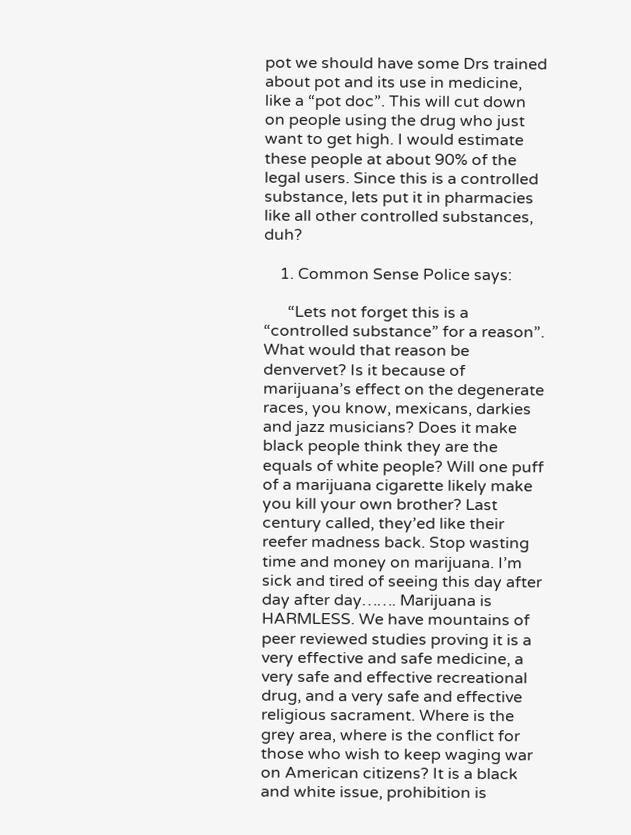pot we should have some Drs trained about pot and its use in medicine, like a “pot doc”. This will cut down on people using the drug who just want to get high. I would estimate these people at about 90% of the legal users. Since this is a controlled substance, lets put it in pharmacies like all other controlled substances, duh?

    1. Common Sense Police says:

      “Lets not forget this is a “controlled substance” for a reason”. What would that reason be denvervet? Is it because of marijuana’s effect on the degenerate races, you know, mexicans, darkies and jazz musicians? Does it make black people think they are the equals of white people? Will one puff of a marijuana cigarette likely make you kill your own brother? Last century called, they’ed like their reefer madness back. Stop wasting time and money on marijuana. I’m sick and tired of seeing this day after day after day……. Marijuana is HARMLESS. We have mountains of peer reviewed studies proving it is a very effective and safe medicine, a very safe and effective recreational drug, and a very safe and effective religious sacrament. Where is the grey area, where is the conflict for those who wish to keep waging war on American citizens? It is a black and white issue, prohibition is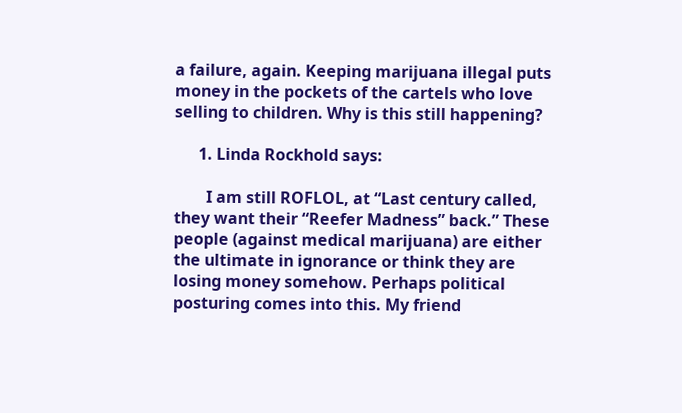a failure, again. Keeping marijuana illegal puts money in the pockets of the cartels who love selling to children. Why is this still happening?

      1. Linda Rockhold says:

        I am still ROFLOL, at “Last century called, they want their “Reefer Madness” back.” These people (against medical marijuana) are either the ultimate in ignorance or think they are losing money somehow. Perhaps political posturing comes into this. My friend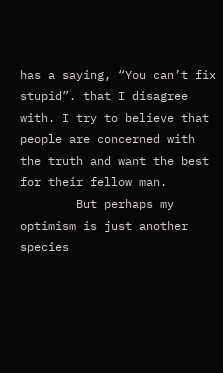has a saying, “You can’t fix stupid”. that I disagree with. I try to believe that people are concerned with the truth and want the best for their fellow man.
        But perhaps my optimism is just another species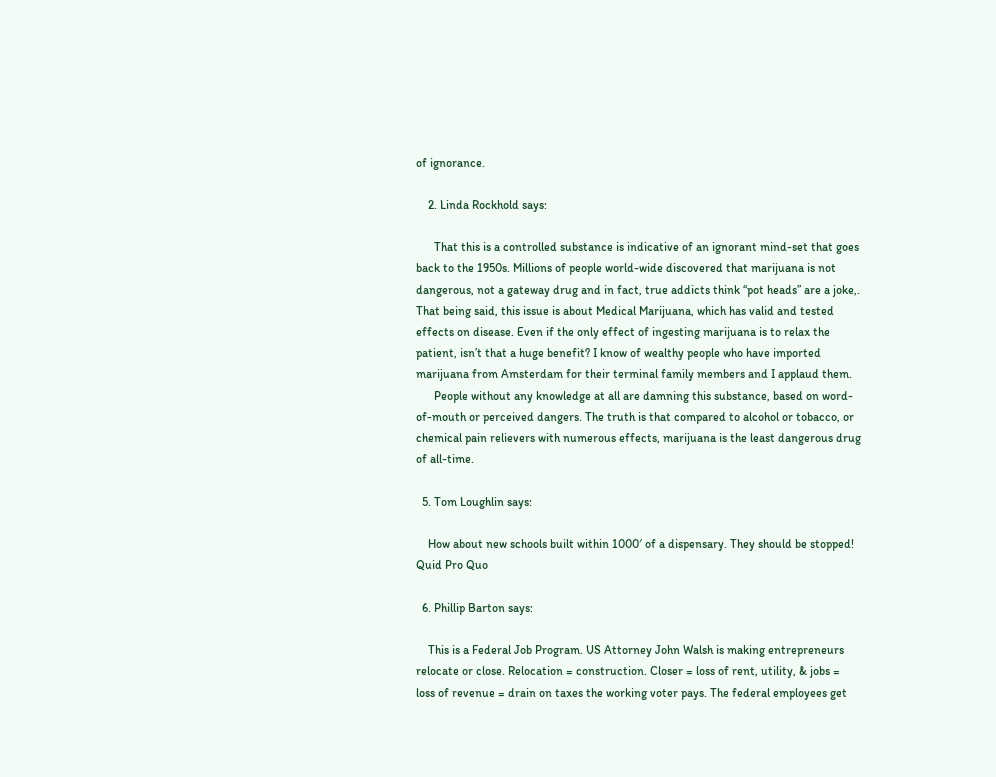of ignorance.

    2. Linda Rockhold says:

      That this is a controlled substance is indicative of an ignorant mind-set that goes back to the 1950s. Millions of people world-wide discovered that marijuana is not dangerous, not a gateway drug and in fact, true addicts think “pot heads” are a joke,. That being said, this issue is about Medical Marijuana, which has valid and tested effects on disease. Even if the only effect of ingesting marijuana is to relax the patient, isn’t that a huge benefit? I know of wealthy people who have imported marijuana from Amsterdam for their terminal family members and I applaud them.
      People without any knowledge at all are damning this substance, based on word-of-mouth or perceived dangers. The truth is that compared to alcohol or tobacco, or chemical pain relievers with numerous effects, marijuana is the least dangerous drug of all-time.

  5. Tom Loughlin says:

    How about new schools built within 1000′ of a dispensary. They should be stopped! Quid Pro Quo

  6. Phillip Barton says:

    This is a Federal Job Program. US Attorney John Walsh is making entrepreneurs relocate or close. Relocation = construction. Closer = loss of rent, utility, & jobs = loss of revenue = drain on taxes the working voter pays. The federal employees get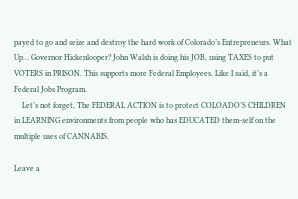payed to go and seize and destroy the hard work of Colorado’s Entrepreneurs. What Up… Governor Hickenlooper? John Walsh is doing his JOB, using TAXES to put VOTERS in PRISON. This supports more Federal Employees. Like I said, it’s a Federal Jobs Program.
    Let’s not forget, The FEDERAL ACTION is to protect COLOADO’S CHILDREN in LEARNING environments from people who has EDUCATED them-self on the multiple uses of CANNABIS.

Leave a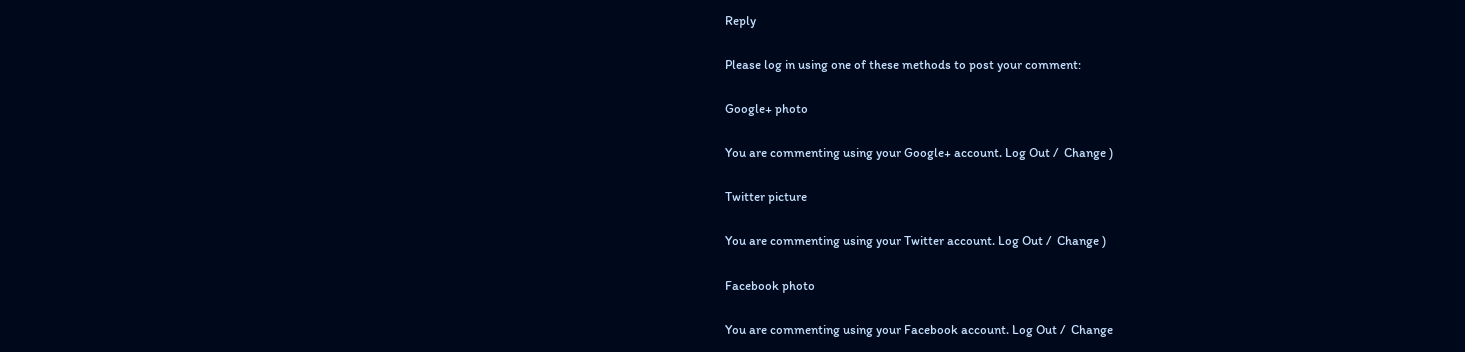Reply

Please log in using one of these methods to post your comment:

Google+ photo

You are commenting using your Google+ account. Log Out /  Change )

Twitter picture

You are commenting using your Twitter account. Log Out /  Change )

Facebook photo

You are commenting using your Facebook account. Log Out /  Change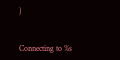)


Connecting to %s